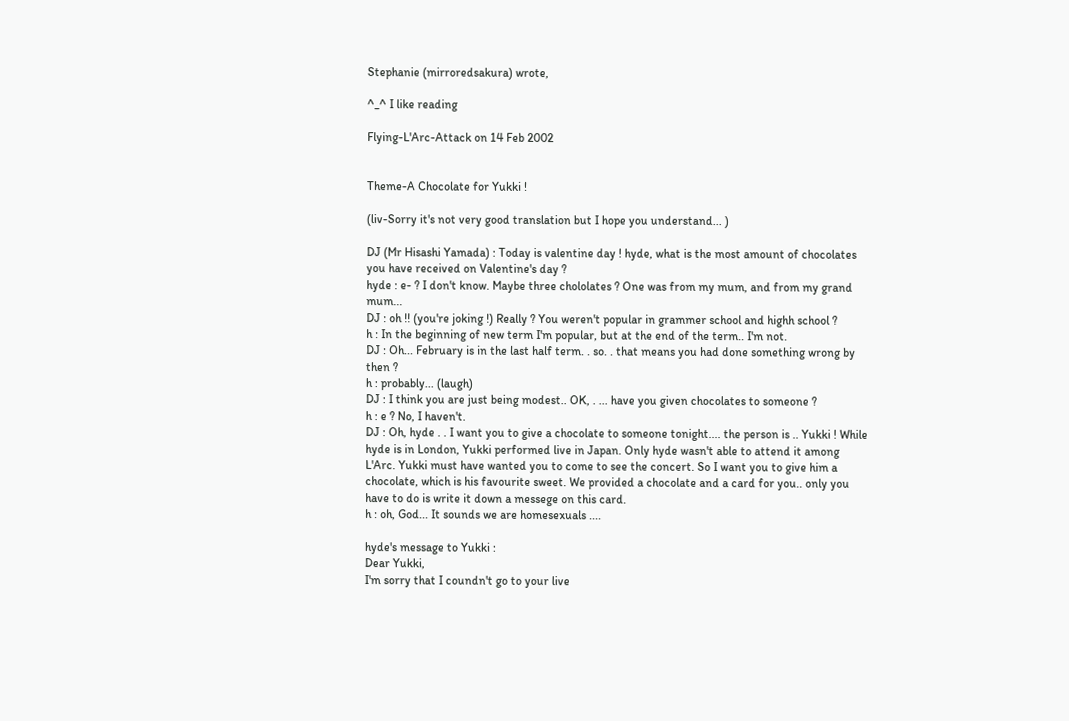Stephanie (mirroredsakura) wrote,

^_^ I like reading

Flying-L'Arc-Attack on 14 Feb 2002


Theme-A Chocolate for Yukki !

(liv-Sorry it's not very good translation but I hope you understand... )

DJ (Mr Hisashi Yamada) : Today is valentine day ! hyde, what is the most amount of chocolates you have received on Valentine's day ?
hyde : e- ? I don't know. Maybe three chololates ? One was from my mum, and from my grand mum...
DJ : oh !! (you're joking !) Really ? You weren't popular in grammer school and highh school ?
h : In the beginning of new term I'm popular, but at the end of the term.. I'm not.
DJ : Oh... February is in the last half term. . so. . that means you had done something wrong by then ?
h : probably... (laugh)
DJ : I think you are just being modest.. OK, . ... have you given chocolates to someone ?
h : e ? No, I haven't.
DJ : Oh, hyde . . I want you to give a chocolate to someone tonight.... the person is .. Yukki ! While hyde is in London, Yukki performed live in Japan. Only hyde wasn't able to attend it among L'Arc. Yukki must have wanted you to come to see the concert. So I want you to give him a chocolate, which is his favourite sweet. We provided a chocolate and a card for you.. only you have to do is write it down a messege on this card.
h : oh, God... It sounds we are homesexuals ....

hyde's message to Yukki :
Dear Yukki,
I'm sorry that I coundn't go to your live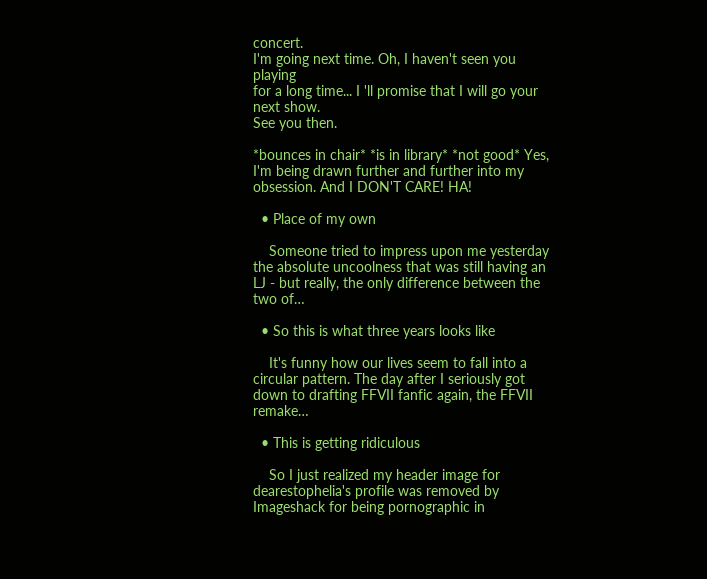concert.
I'm going next time. Oh, I haven't seen you playing
for a long time... I 'll promise that I will go your next show.
See you then.

*bounces in chair* *is in library* *not good* Yes, I'm being drawn further and further into my obsession. And I DON'T CARE! HA!

  • Place of my own

    Someone tried to impress upon me yesterday the absolute uncoolness that was still having an LJ - but really, the only difference between the two of…

  • So this is what three years looks like

    It's funny how our lives seem to fall into a circular pattern. The day after I seriously got down to drafting FFVII fanfic again, the FFVII remake…

  • This is getting ridiculous

    So I just realized my header image for dearestophelia's profile was removed by Imageshack for being pornographic in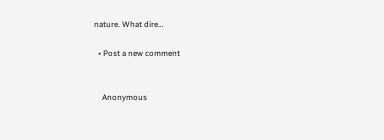nature. What dire…

  • Post a new comment


    Anonymous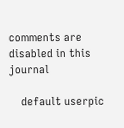comments are disabled in this journal

    default userpic